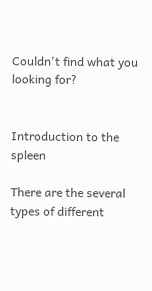Couldn't find what you looking for?


Introduction to the spleen

There are the several types of different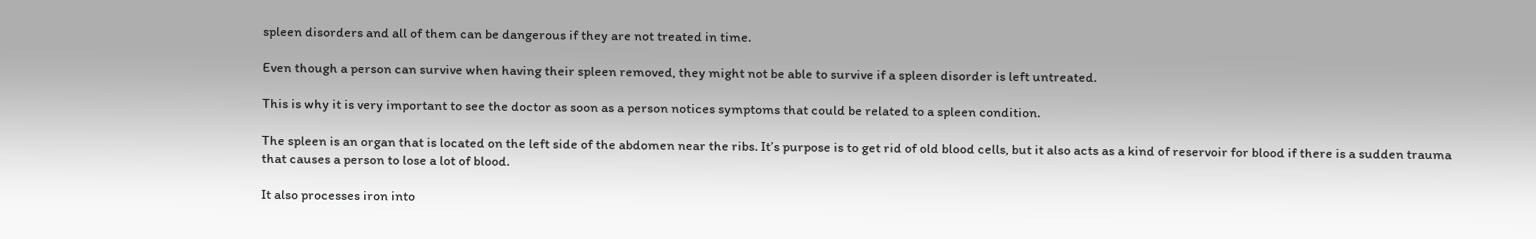spleen disorders and all of them can be dangerous if they are not treated in time.

Even though a person can survive when having their spleen removed, they might not be able to survive if a spleen disorder is left untreated.

This is why it is very important to see the doctor as soon as a person notices symptoms that could be related to a spleen condition.

The spleen is an organ that is located on the left side of the abdomen near the ribs. It’s purpose is to get rid of old blood cells, but it also acts as a kind of reservoir for blood if there is a sudden trauma that causes a person to lose a lot of blood.

It also processes iron into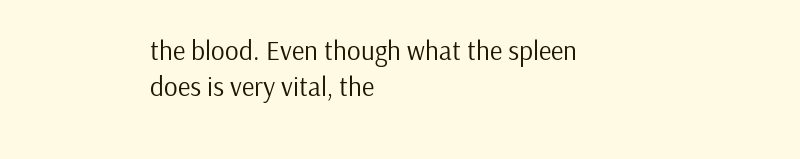the blood. Even though what the spleen does is very vital, the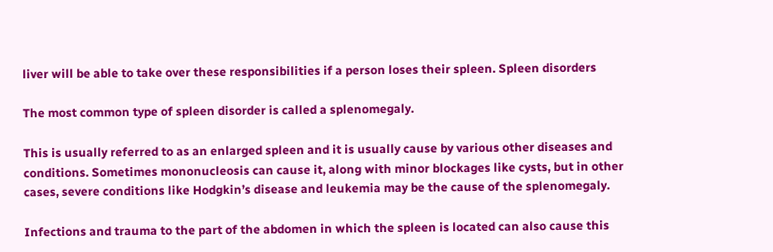liver will be able to take over these responsibilities if a person loses their spleen. Spleen disorders

The most common type of spleen disorder is called a splenomegaly.

This is usually referred to as an enlarged spleen and it is usually cause by various other diseases and conditions. Sometimes mononucleosis can cause it, along with minor blockages like cysts, but in other cases, severe conditions like Hodgkin’s disease and leukemia may be the cause of the splenomegaly.

Infections and trauma to the part of the abdomen in which the spleen is located can also cause this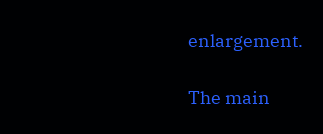enlargement.

The main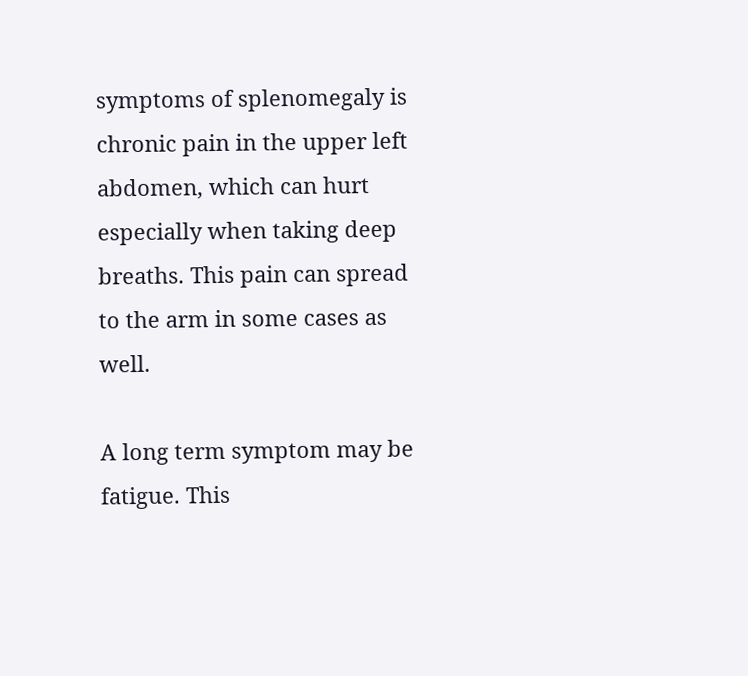symptoms of splenomegaly is chronic pain in the upper left abdomen, which can hurt especially when taking deep breaths. This pain can spread to the arm in some cases as well.

A long term symptom may be fatigue. This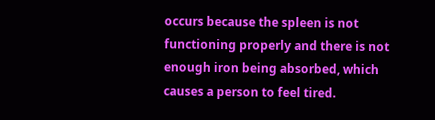occurs because the spleen is not functioning properly and there is not enough iron being absorbed, which causes a person to feel tired.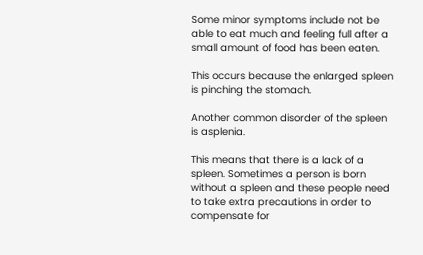Some minor symptoms include not be able to eat much and feeling full after a small amount of food has been eaten.

This occurs because the enlarged spleen is pinching the stomach.

Another common disorder of the spleen is asplenia.

This means that there is a lack of a spleen. Sometimes a person is born without a spleen and these people need to take extra precautions in order to compensate for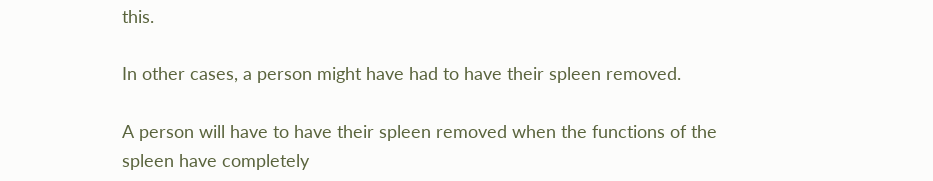this.

In other cases, a person might have had to have their spleen removed.

A person will have to have their spleen removed when the functions of the spleen have completely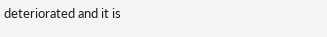deteriorated and it is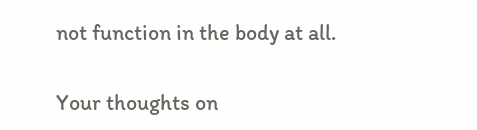not function in the body at all.

Your thoughts on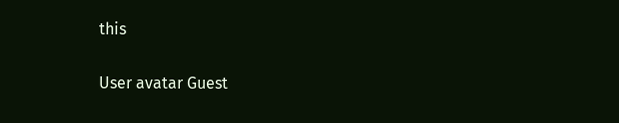this

User avatar Guest